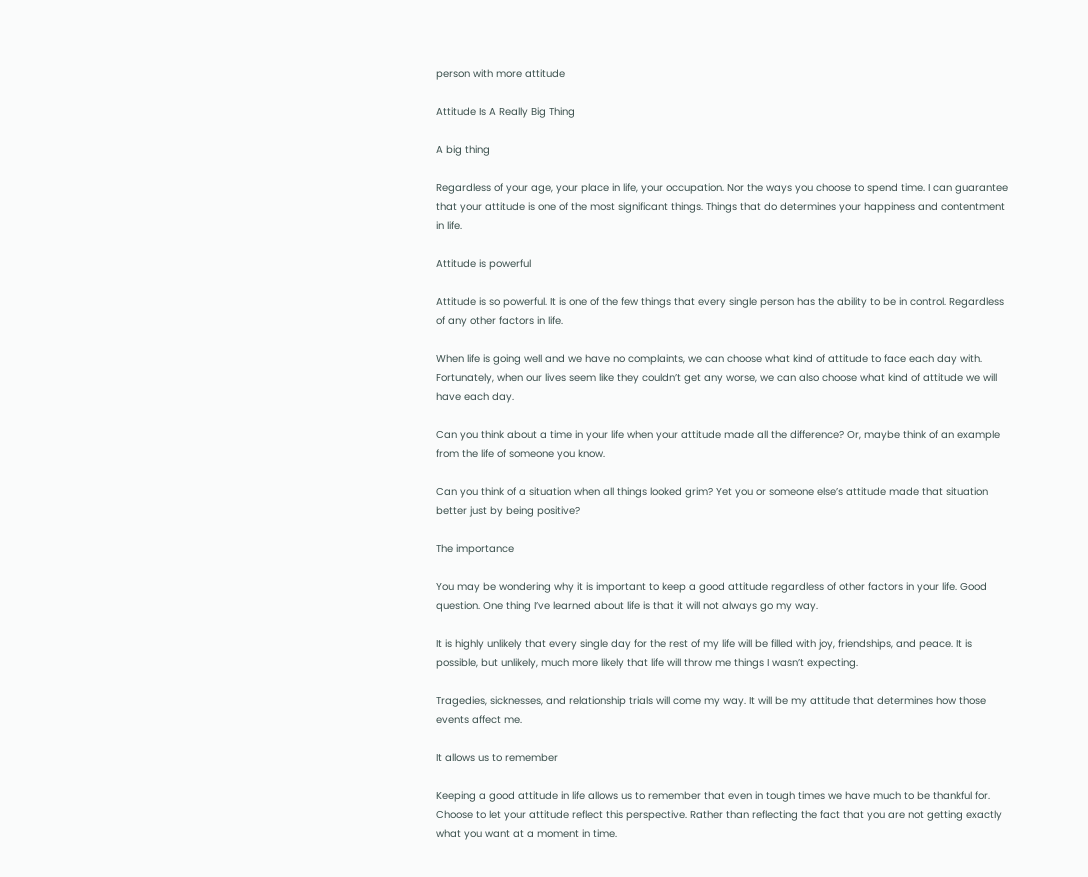person with more attitude

Attitude Is A Really Big Thing

A big thing

Regardless of your age, your place in life, your occupation. Nor the ways you choose to spend time. I can guarantee that your attitude is one of the most significant things. Things that do determines your happiness and contentment in life.

Attitude is powerful

Attitude is so powerful. It is one of the few things that every single person has the ability to be in control. Regardless of any other factors in life.

When life is going well and we have no complaints, we can choose what kind of attitude to face each day with. Fortunately, when our lives seem like they couldn’t get any worse, we can also choose what kind of attitude we will have each day.

Can you think about a time in your life when your attitude made all the difference? Or, maybe think of an example from the life of someone you know.

Can you think of a situation when all things looked grim? Yet you or someone else’s attitude made that situation better just by being positive?

The importance

You may be wondering why it is important to keep a good attitude regardless of other factors in your life. Good question. One thing I’ve learned about life is that it will not always go my way.

It is highly unlikely that every single day for the rest of my life will be filled with joy, friendships, and peace. It is possible, but unlikely, much more likely that life will throw me things I wasn’t expecting.

Tragedies, sicknesses, and relationship trials will come my way. It will be my attitude that determines how those events affect me.

It allows us to remember

Keeping a good attitude in life allows us to remember that even in tough times we have much to be thankful for. Choose to let your attitude reflect this perspective. Rather than reflecting the fact that you are not getting exactly what you want at a moment in time.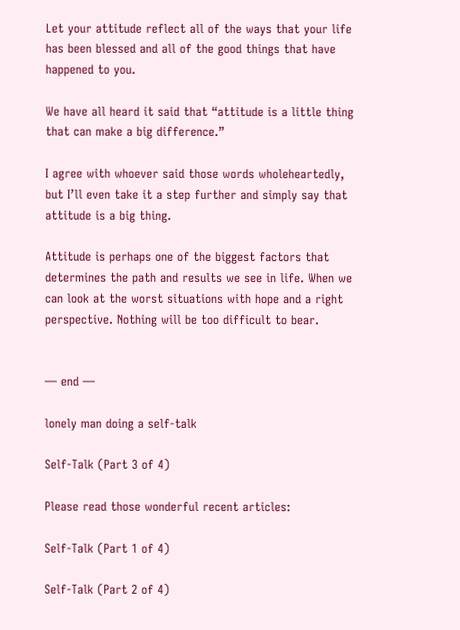Let your attitude reflect all of the ways that your life has been blessed and all of the good things that have happened to you.

We have all heard it said that “attitude is a little thing that can make a big difference.”

I agree with whoever said those words wholeheartedly, but I’ll even take it a step further and simply say that attitude is a big thing.

Attitude is perhaps one of the biggest factors that determines the path and results we see in life. When we can look at the worst situations with hope and a right perspective. Nothing will be too difficult to bear.


— end —

lonely man doing a self-talk

Self-Talk (Part 3 of 4)

Please read those wonderful recent articles:

Self-Talk (Part 1 of 4)

Self-Talk (Part 2 of 4)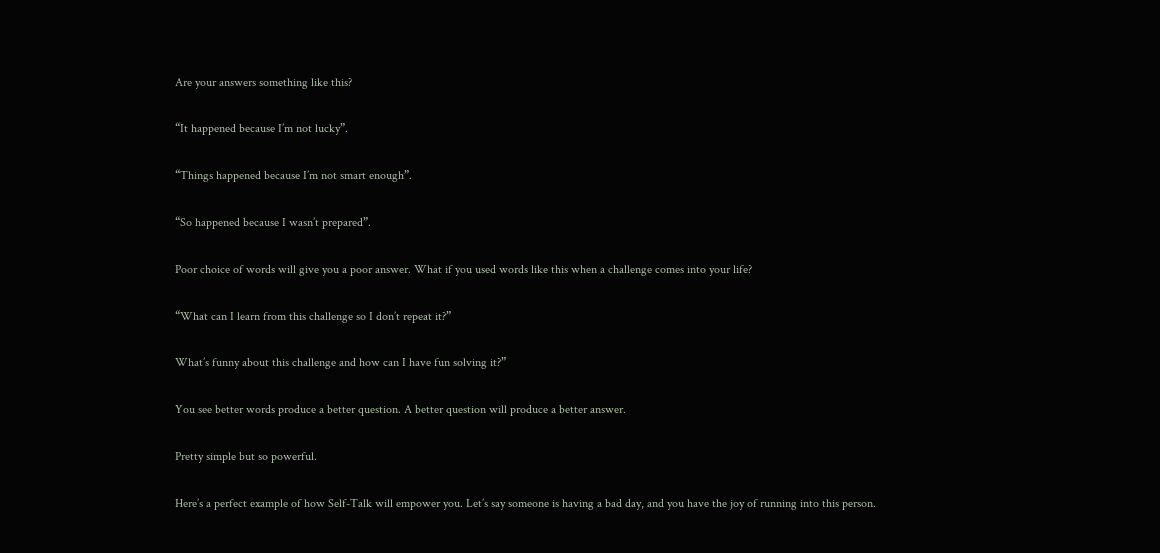Are your answers something like this?

“It happened because I’m not lucky”.

“Things happened because I’m not smart enough”.

“So happened because I wasn’t prepared”.

Poor choice of words will give you a poor answer. What if you used words like this when a challenge comes into your life?

“What can I learn from this challenge so I don’t repeat it?”

What’s funny about this challenge and how can I have fun solving it?”

You see better words produce a better question. A better question will produce a better answer.

Pretty simple but so powerful.

Here’s a perfect example of how Self-Talk will empower you. Let’s say someone is having a bad day, and you have the joy of running into this person.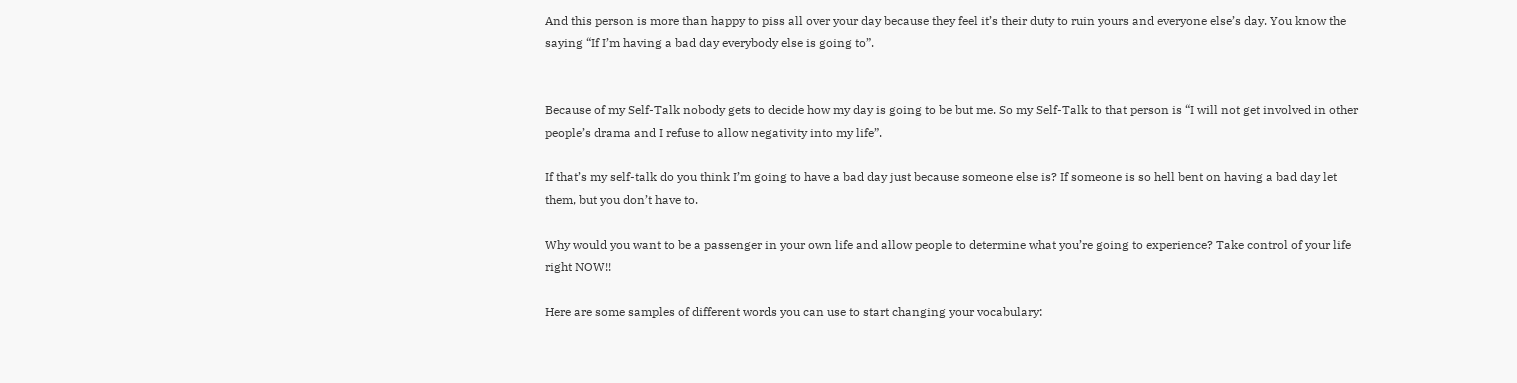And this person is more than happy to piss all over your day because they feel it’s their duty to ruin yours and everyone else’s day. You know the saying “If I’m having a bad day everybody else is going to”.


Because of my Self-Talk nobody gets to decide how my day is going to be but me. So my Self-Talk to that person is “I will not get involved in other people’s drama and I refuse to allow negativity into my life”.

If that’s my self-talk do you think I’m going to have a bad day just because someone else is? If someone is so hell bent on having a bad day let them, but you don’t have to.

Why would you want to be a passenger in your own life and allow people to determine what you’re going to experience? Take control of your life right NOW!!

Here are some samples of different words you can use to start changing your vocabulary: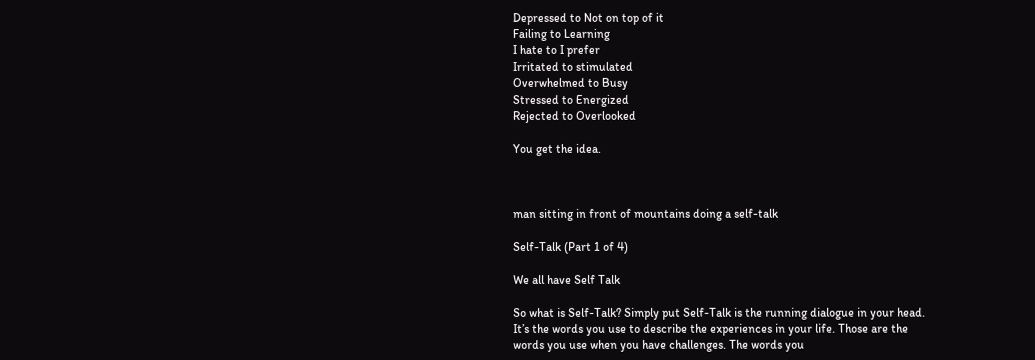Depressed to Not on top of it
Failing to Learning
I hate to I prefer
Irritated to stimulated
Overwhelmed to Busy
Stressed to Energized
Rejected to Overlooked

You get the idea.



man sitting in front of mountains doing a self-talk

Self-Talk (Part 1 of 4)

We all have Self Talk

So what is Self-Talk? Simply put Self-Talk is the running dialogue in your head. It’s the words you use to describe the experiences in your life. Those are the words you use when you have challenges. The words you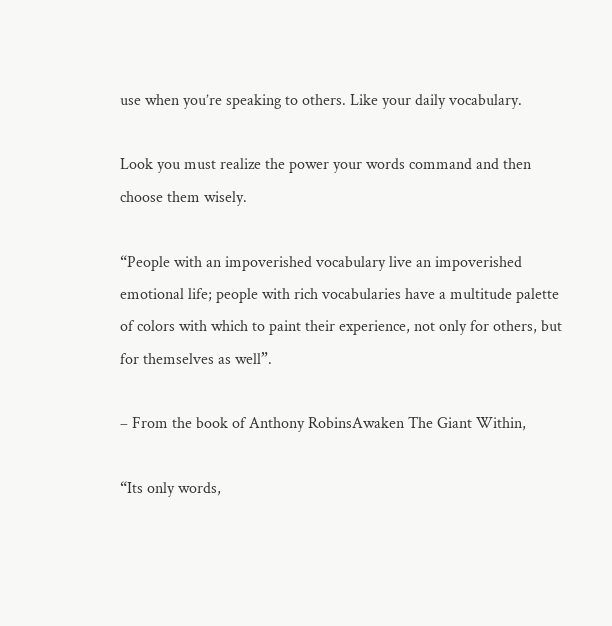use when you’re speaking to others. Like your daily vocabulary.

Look you must realize the power your words command and then choose them wisely.

“People with an impoverished vocabulary live an impoverished emotional life; people with rich vocabularies have a multitude palette of colors with which to paint their experience, not only for others, but for themselves as well”.

– From the book of Anthony RobinsAwaken The Giant Within,

“Its only words,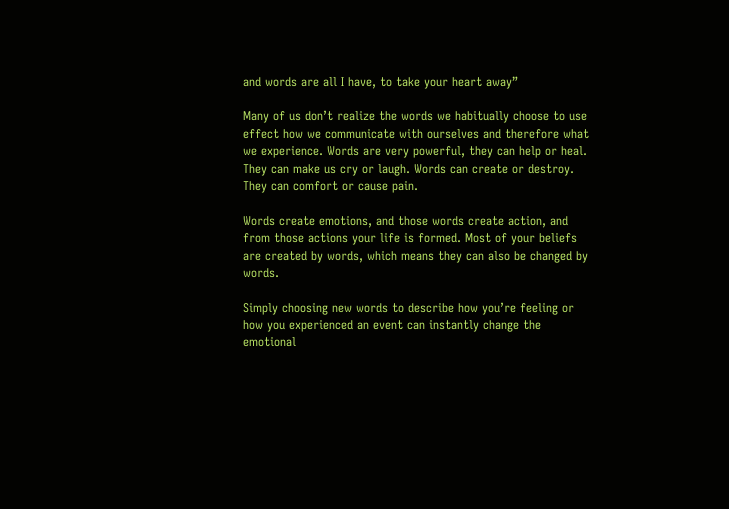and words are all I have, to take your heart away”

Many of us don’t realize the words we habitually choose to use effect how we communicate with ourselves and therefore what we experience. Words are very powerful, they can help or heal. They can make us cry or laugh. Words can create or destroy. They can comfort or cause pain.

Words create emotions, and those words create action, and from those actions your life is formed. Most of your beliefs are created by words, which means they can also be changed by words.

Simply choosing new words to describe how you’re feeling or how you experienced an event can instantly change the emotional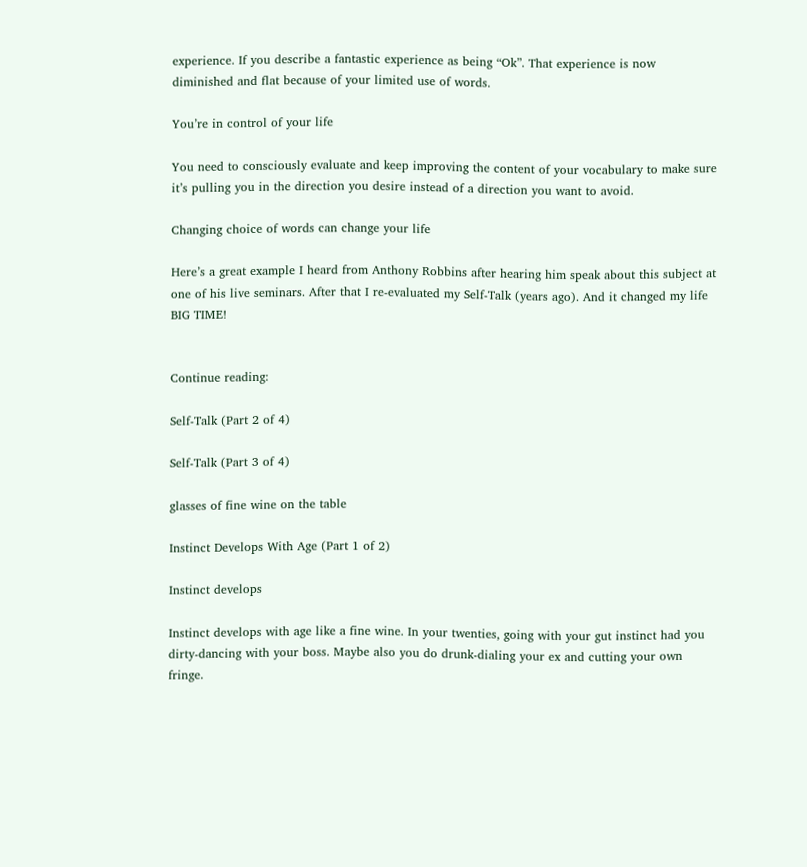experience. If you describe a fantastic experience as being “Ok”. That experience is now diminished and flat because of your limited use of words.

You’re in control of your life

You need to consciously evaluate and keep improving the content of your vocabulary to make sure it’s pulling you in the direction you desire instead of a direction you want to avoid.

Changing choice of words can change your life

Here’s a great example I heard from Anthony Robbins after hearing him speak about this subject at one of his live seminars. After that I re-evaluated my Self-Talk (years ago). And it changed my life BIG TIME!


Continue reading:

Self-Talk (Part 2 of 4)

Self-Talk (Part 3 of 4)

glasses of fine wine on the table

Instinct Develops With Age (Part 1 of 2)

Instinct develops

Instinct develops with age like a fine wine. In your twenties, going with your gut instinct had you dirty-dancing with your boss. Maybe also you do drunk-dialing your ex and cutting your own fringe.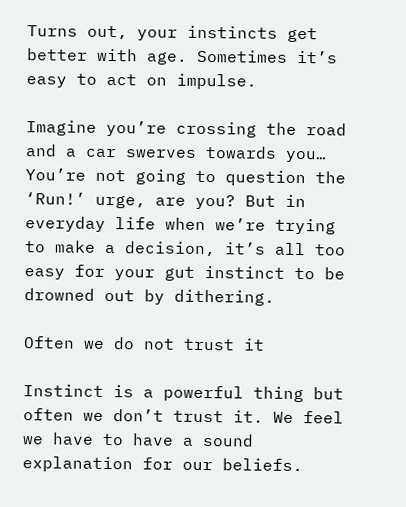Turns out, your instincts get better with age. Sometimes it’s easy to act on impulse.

Imagine you’re crossing the road and a car swerves towards you… You’re not going to question the ‘Run!’ urge, are you? But in everyday life when we’re trying to make a decision, it’s all too easy for your gut instinct to be drowned out by dithering.

Often we do not trust it

Instinct is a powerful thing but often we don’t trust it. We feel we have to have a sound explanation for our beliefs.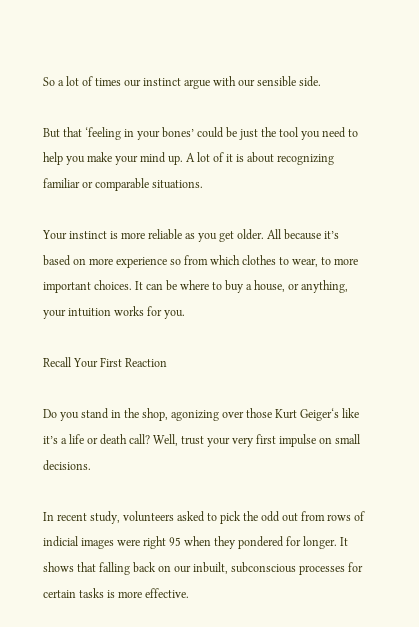So a lot of times our instinct argue with our sensible side.

But that ‘feeling in your bones’ could be just the tool you need to help you make your mind up. A lot of it is about recognizing familiar or comparable situations.

Your instinct is more reliable as you get older. All because it’s based on more experience so from which clothes to wear, to more important choices. It can be where to buy a house, or anything, your intuition works for you.

Recall Your First Reaction

Do you stand in the shop, agonizing over those Kurt Geiger‘s like it’s a life or death call? Well, trust your very first impulse on small decisions.

In recent study, volunteers asked to pick the odd out from rows of indicial images were right 95 when they pondered for longer. It shows that falling back on our inbuilt, subconscious processes for certain tasks is more effective.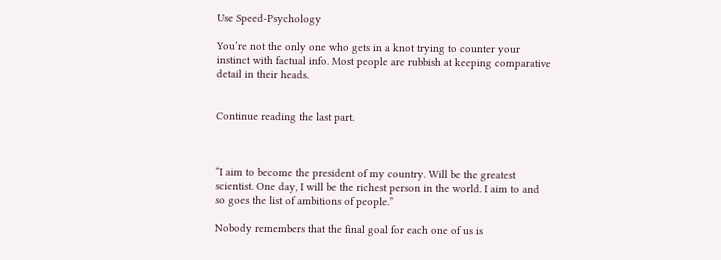Use Speed-Psychology

You’re not the only one who gets in a knot trying to counter your instinct with factual info. Most people are rubbish at keeping comparative detail in their heads.


Continue reading the last part.



“I aim to become the president of my country. Will be the greatest scientist. One day, I will be the richest person in the world. I aim to and so goes the list of ambitions of people.”

Nobody remembers that the final goal for each one of us is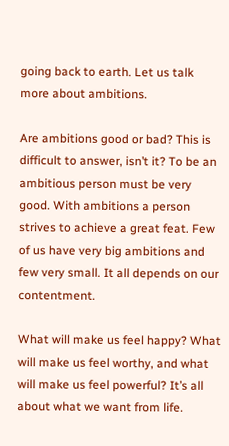going back to earth. Let us talk more about ambitions.

Are ambitions good or bad? This is difficult to answer, isn’t it? To be an ambitious person must be very good. With ambitions a person strives to achieve a great feat. Few of us have very big ambitions and few very small. It all depends on our contentment.

What will make us feel happy? What will make us feel worthy, and what will make us feel powerful? It’s all about what we want from life.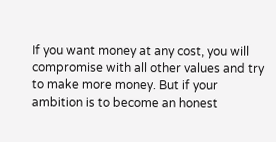If you want money at any cost, you will compromise with all other values and try to make more money. But if your ambition is to become an honest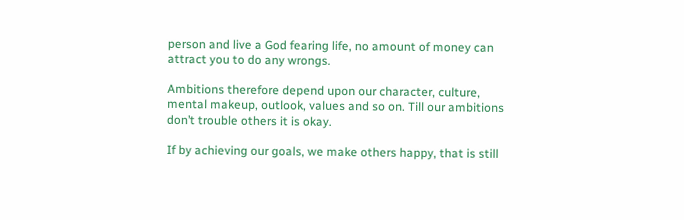person and live a God fearing life, no amount of money can attract you to do any wrongs.

Ambitions therefore depend upon our character, culture, mental makeup, outlook, values and so on. Till our ambitions don’t trouble others it is okay.

If by achieving our goals, we make others happy, that is still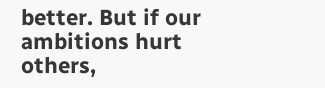better. But if our ambitions hurt others,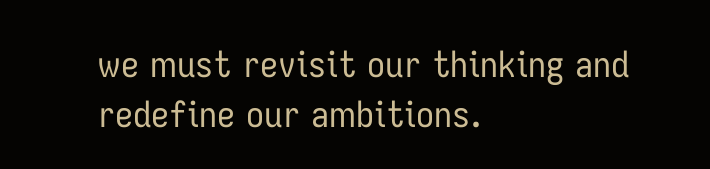we must revisit our thinking and redefine our ambitions.